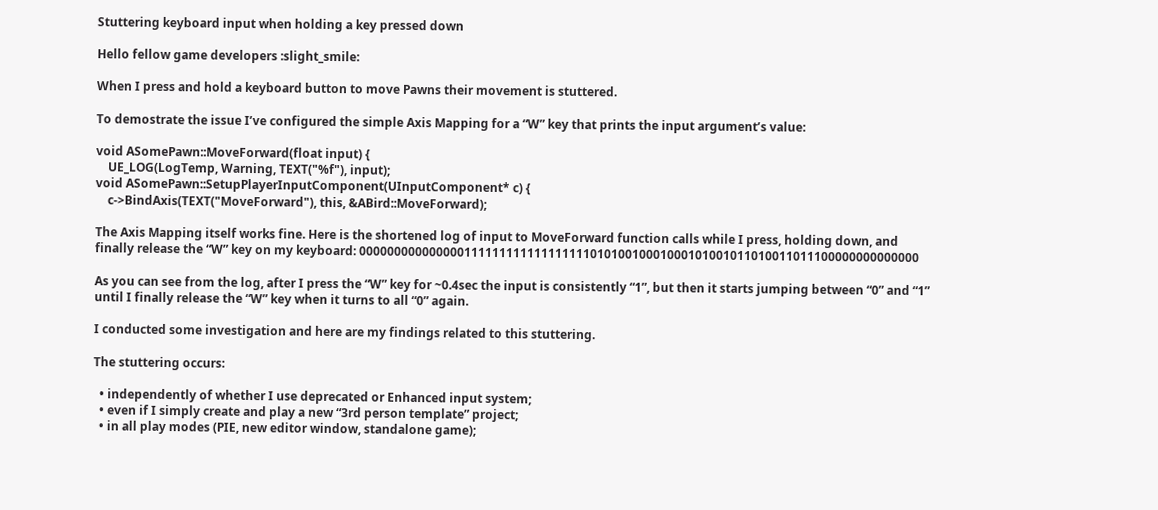Stuttering keyboard input when holding a key pressed down

Hello fellow game developers :slight_smile:

When I press and hold a keyboard button to move Pawns their movement is stuttered.

To demostrate the issue I’ve configured the simple Axis Mapping for a “W” key that prints the input argument’s value:

void ASomePawn::MoveForward(float input) {
    UE_LOG(LogTemp, Warning, TEXT("%f"), input);
void ASomePawn::SetupPlayerInputComponent(UInputComponent* c) {
    c->BindAxis(TEXT("MoveForward"), this, &ABird::MoveForward);

The Axis Mapping itself works fine. Here is the shortened log of input to MoveForward function calls while I press, holding down, and finally release the “W” key on my keyboard: 00000000000000011111111111111111101010010001000101001011010011011100000000000000

As you can see from the log, after I press the “W” key for ~0.4sec the input is consistently “1”, but then it starts jumping between “0” and “1” until I finally release the “W” key when it turns to all “0” again.

I conducted some investigation and here are my findings related to this stuttering.

The stuttering occurs:

  • independently of whether I use deprecated or Enhanced input system;
  • even if I simply create and play a new “3rd person template” project;
  • in all play modes (PIE, new editor window, standalone game);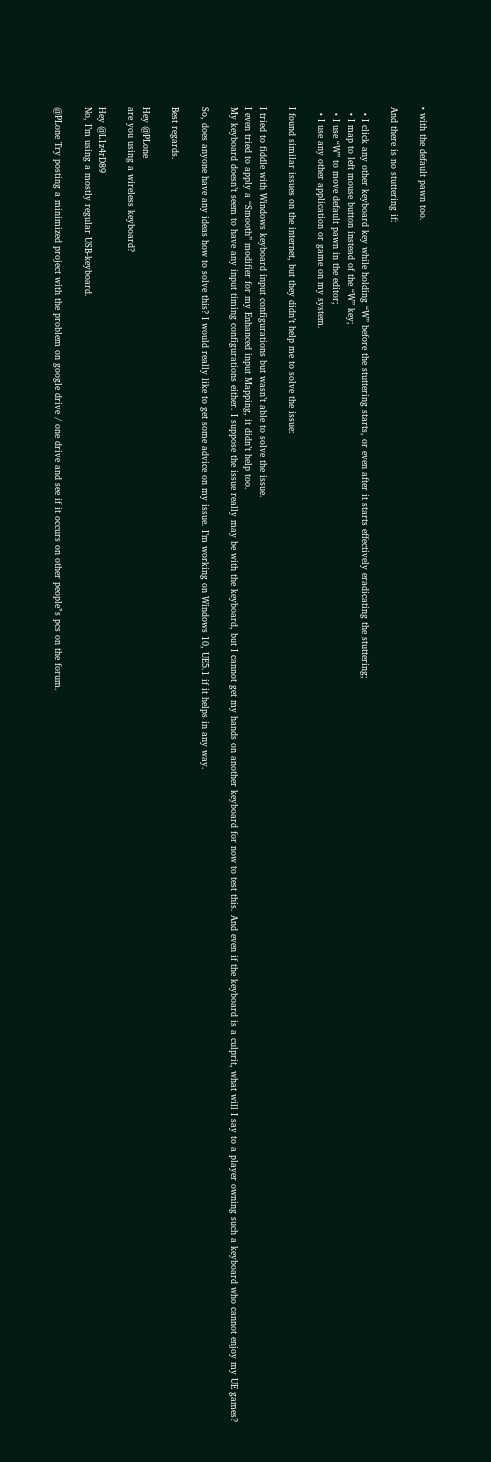• with the default pawn too.

And there is no stuttering if:

  • I click any other keyboard key while holding “W” before the stuttering starts, or even after it starts effectively eradicating the stuttering;
  • I map to left mouse button instead of the “W” key;
  • I use “W” to move default pawn in the editor;
  • I use any other application or game on my system.

I found similar issues on the internet, but they didn’t help me to solve the issue:

I tried to fiddle with Windows keyboard input configurations but wasn’t able to solve the issue.
I even tried to apply a “Smooth” modifier for my Enhanced input Mapping, it didn’t help too.
My keyboard doesn’t seem to have any input timing configurations either. I suppose the issue really may be with the keyboard, but I cannot get my hands on another keyboard for now to test this. And even if the keyboard is a culprit, what will I say to a player owning such a keyboard who cannot enjoy my UE games?

So, does anyone have any ideas how to solve this? I would really like to get some advice on my issue. I’m working on Windows 10, UE5.1 if it helps in any way.

Best regards.

Hey @PLone
are you using a wireless keyboard?

Hey @L1z4rD89
No, I’m using a mostly regular USB-keyboard.

@PLone Try posting a minimized project with the problem on google drive / one drive and see if it occurs on other people’'s pcs on the forum.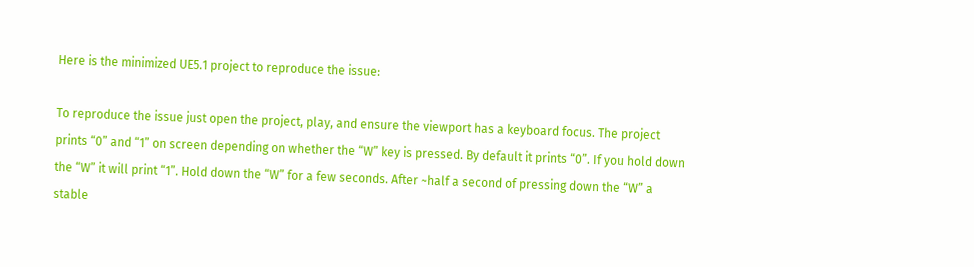Here is the minimized UE5.1 project to reproduce the issue:

To reproduce the issue just open the project, play, and ensure the viewport has a keyboard focus. The project prints “0” and “1” on screen depending on whether the “W” key is pressed. By default it prints “0”. If you hold down the “W” it will print “1”. Hold down the “W” for a few seconds. After ~half a second of pressing down the “W” a stable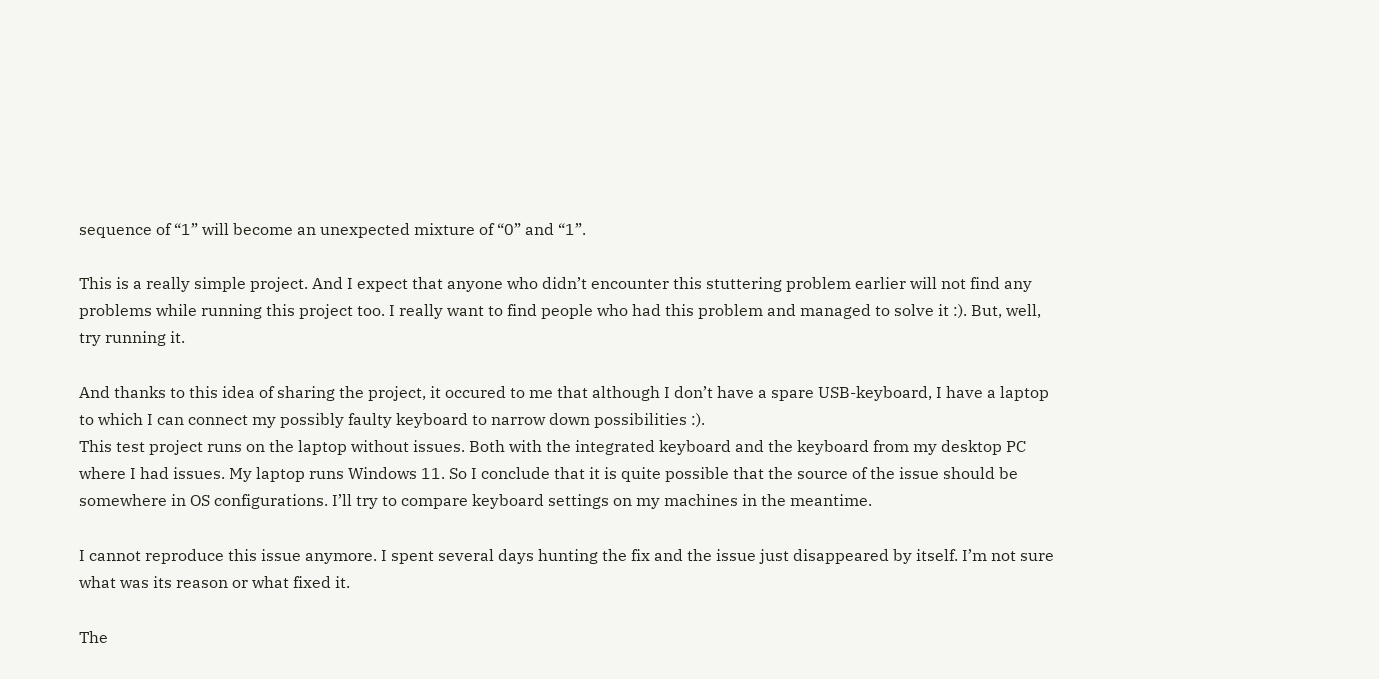sequence of “1” will become an unexpected mixture of “0” and “1”.

This is a really simple project. And I expect that anyone who didn’t encounter this stuttering problem earlier will not find any problems while running this project too. I really want to find people who had this problem and managed to solve it :). But, well, try running it.

And thanks to this idea of sharing the project, it occured to me that although I don’t have a spare USB-keyboard, I have a laptop to which I can connect my possibly faulty keyboard to narrow down possibilities :).
This test project runs on the laptop without issues. Both with the integrated keyboard and the keyboard from my desktop PC where I had issues. My laptop runs Windows 11. So I conclude that it is quite possible that the source of the issue should be somewhere in OS configurations. I’ll try to compare keyboard settings on my machines in the meantime.

I cannot reproduce this issue anymore. I spent several days hunting the fix and the issue just disappeared by itself. I’m not sure what was its reason or what fixed it.

The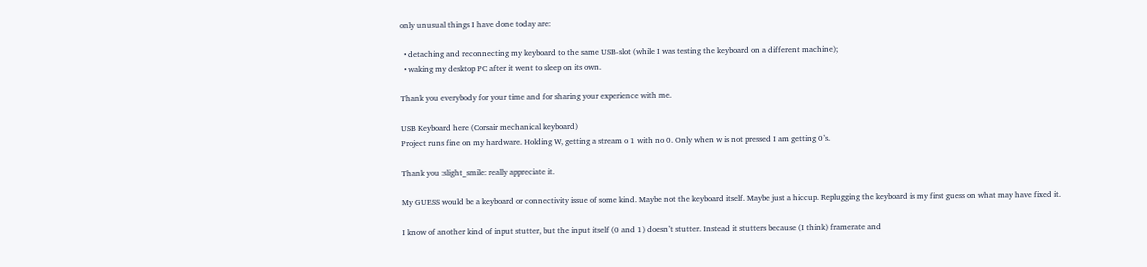only unusual things I have done today are:

  • detaching and reconnecting my keyboard to the same USB-slot (while I was testing the keyboard on a different machine);
  • waking my desktop PC after it went to sleep on its own.

Thank you everybody for your time and for sharing your experience with me.

USB Keyboard here (Corsair mechanical keyboard)
Project runs fine on my hardware. Holding W, getting a stream o 1 with no 0. Only when w is not pressed I am getting 0’s.

Thank you :slight_smile: really appreciate it.

My GUESS would be a keyboard or connectivity issue of some kind. Maybe not the keyboard itself. Maybe just a hiccup. Replugging the keyboard is my first guess on what may have fixed it.

I know of another kind of input stutter, but the input itself (0 and 1) doesn’t stutter. Instead it stutters because (I think) framerate and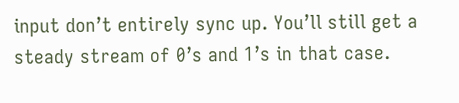input don’t entirely sync up. You’ll still get a steady stream of 0’s and 1’s in that case.